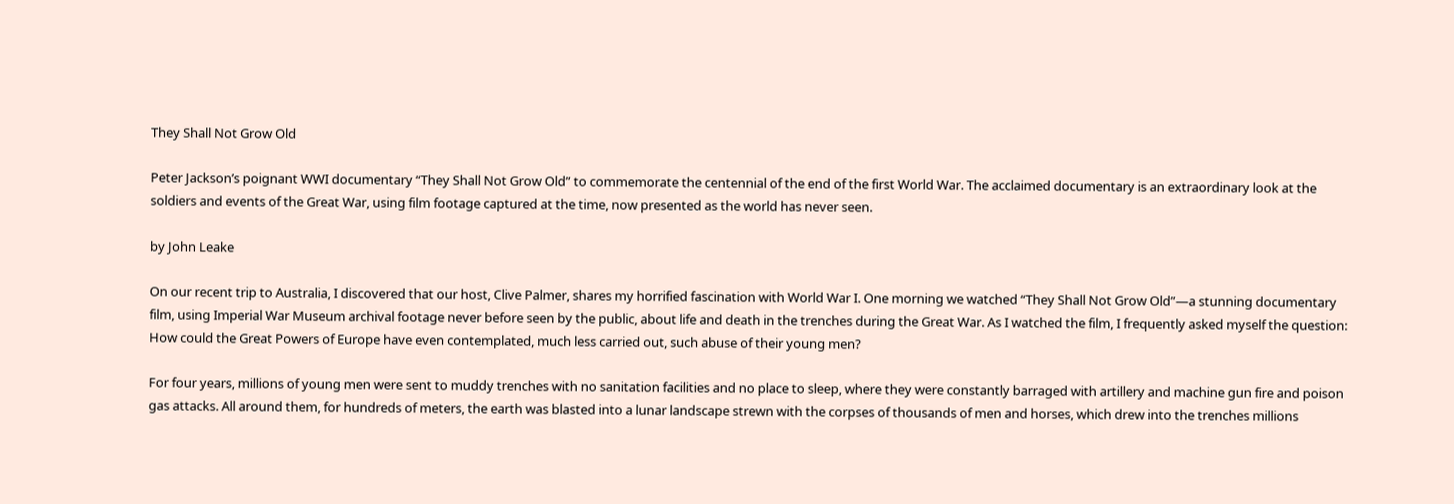They Shall Not Grow Old

Peter Jackson’s poignant WWI documentary “They Shall Not Grow Old” to commemorate the centennial of the end of the first World War. The acclaimed documentary is an extraordinary look at the soldiers and events of the Great War, using film footage captured at the time, now presented as the world has never seen.

by John Leake

On our recent trip to Australia, I discovered that our host, Clive Palmer, shares my horrified fascination with World War I. One morning we watched “They Shall Not Grow Old”—a stunning documentary film, using Imperial War Museum archival footage never before seen by the public, about life and death in the trenches during the Great War. As I watched the film, I frequently asked myself the question: How could the Great Powers of Europe have even contemplated, much less carried out, such abuse of their young men?

For four years, millions of young men were sent to muddy trenches with no sanitation facilities and no place to sleep, where they were constantly barraged with artillery and machine gun fire and poison gas attacks. All around them, for hundreds of meters, the earth was blasted into a lunar landscape strewn with the corpses of thousands of men and horses, which drew into the trenches millions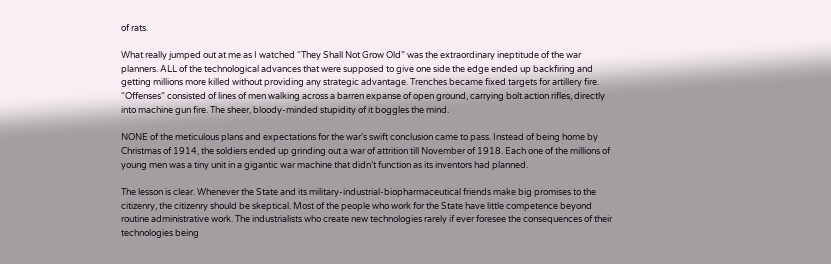of rats.

What really jumped out at me as I watched “They Shall Not Grow Old” was the extraordinary ineptitude of the war planners. ALL of the technological advances that were supposed to give one side the edge ended up backfiring and getting millions more killed without providing any strategic advantage. Trenches became fixed targets for artillery fire. “Offenses” consisted of lines of men walking across a barren expanse of open ground, carrying bolt action rifles, directly into machine gun fire. The sheer, bloody-minded stupidity of it boggles the mind.

NONE of the meticulous plans and expectations for the war’s swift conclusion came to pass. Instead of being home by Christmas of 1914, the soldiers ended up grinding out a war of attrition till November of 1918. Each one of the millions of young men was a tiny unit in a gigantic war machine that didn’t function as its inventors had planned.

The lesson is clear. Whenever the State and its military-industrial-biopharmaceutical friends make big promises to the citizenry, the citizenry should be skeptical. Most of the people who work for the State have little competence beyond routine administrative work. The industrialists who create new technologies rarely if ever foresee the consequences of their technologies being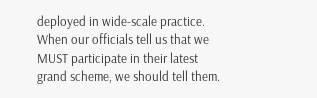deployed in wide-scale practice. When our officials tell us that we MUST participate in their latest grand scheme, we should tell them.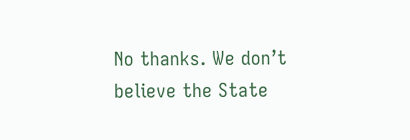No thanks. We don’t believe the State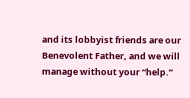and its lobbyist friends are our Benevolent Father, and we will manage without your “help.”